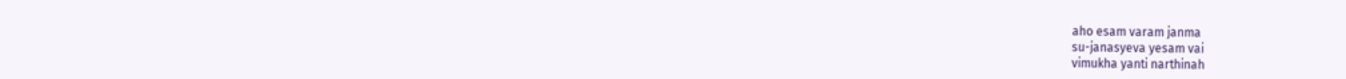aho esam varam janma
su-janasyeva yesam vai
vimukha yanti narthinah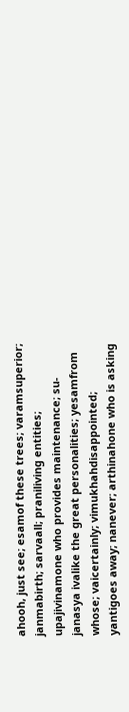ahooh, just see; esamof these trees; varamsuperior; janmabirth; sarvaall; praniliving entities; upajivinamone who provides maintenance; su-janasya ivalike the great personalities; yesamfrom whose; vaicertainly; vimukhahdisappointed; yantigoes away; nanever; arthinahone who is asking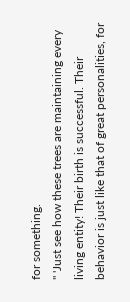for something.
" 'Just see how these trees are maintaining every living entity! Their birth is successful. Their behavior is just like that of great personalities, for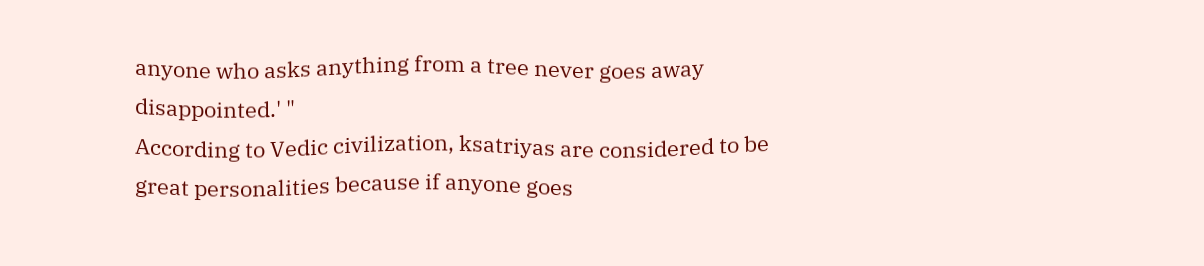anyone who asks anything from a tree never goes away disappointed.' "
According to Vedic civilization, ksatriyas are considered to be great personalities because if anyone goes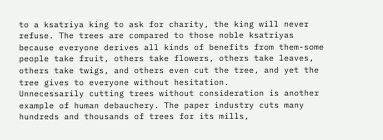to a ksatriya king to ask for charity, the king will never refuse. The trees are compared to those noble ksatriyas because everyone derives all kinds of benefits from them-some people take fruit, others take flowers, others take leaves, others take twigs, and others even cut the tree, and yet the tree gives to everyone without hesitation.
Unnecessarily cutting trees without consideration is another example of human debauchery. The paper industry cuts many hundreds and thousands of trees for its mills,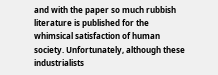and with the paper so much rubbish literature is published for the whimsical satisfaction of human society. Unfortunately, although these industrialists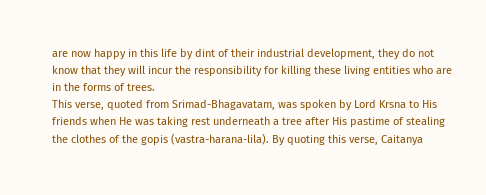are now happy in this life by dint of their industrial development, they do not know that they will incur the responsibility for killing these living entities who are in the forms of trees.
This verse, quoted from Srimad-Bhagavatam, was spoken by Lord Krsna to His friends when He was taking rest underneath a tree after His pastime of stealing the clothes of the gopis (vastra-harana-lila). By quoting this verse, Caitanya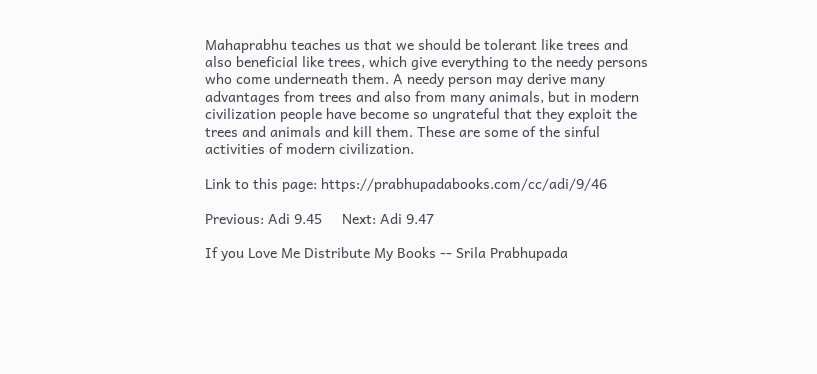Mahaprabhu teaches us that we should be tolerant like trees and also beneficial like trees, which give everything to the needy persons who come underneath them. A needy person may derive many advantages from trees and also from many animals, but in modern civilization people have become so ungrateful that they exploit the trees and animals and kill them. These are some of the sinful activities of modern civilization.

Link to this page: https://prabhupadabooks.com/cc/adi/9/46

Previous: Adi 9.45     Next: Adi 9.47

If you Love Me Distribute My Books -- Srila Prabhupada